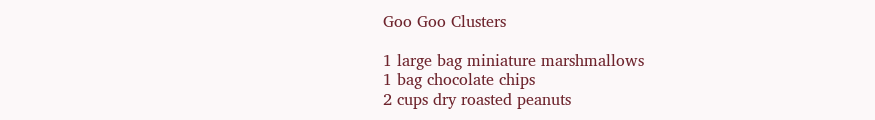Goo Goo Clusters

1 large bag miniature marshmallows
1 bag chocolate chips
2 cups dry roasted peanuts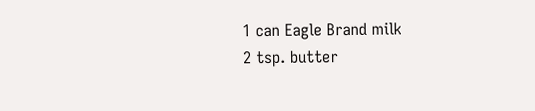1 can Eagle Brand milk
2 tsp. butter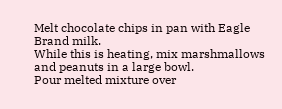Melt chocolate chips in pan with Eagle Brand milk.
While this is heating, mix marshmallows and peanuts in a large bowl.
Pour melted mixture over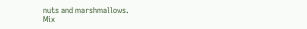nuts and marshmallows.
Mix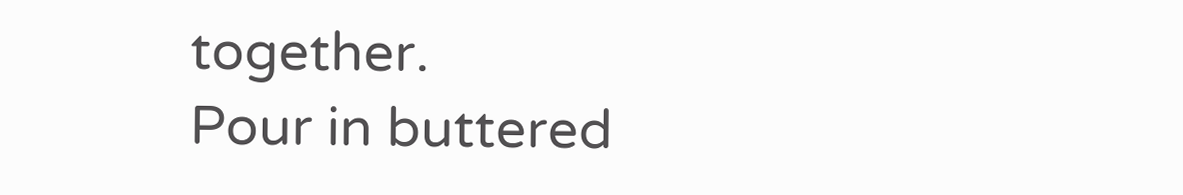together.
Pour in buttered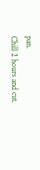pan.
Chill 2 hours and cut.